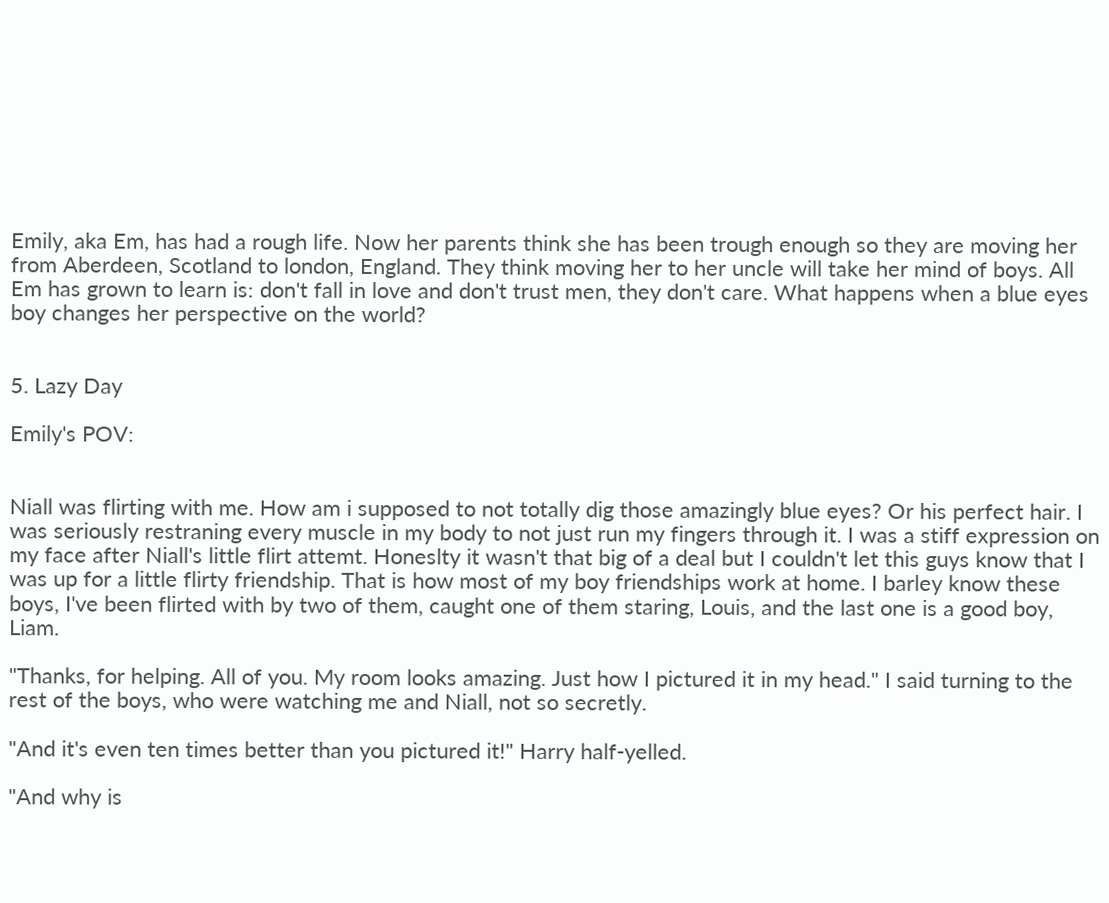Emily, aka Em, has had a rough life. Now her parents think she has been trough enough so they are moving her from Aberdeen, Scotland to london, England. They think moving her to her uncle will take her mind of boys. All Em has grown to learn is: don't fall in love and don't trust men, they don't care. What happens when a blue eyes boy changes her perspective on the world?


5. Lazy Day

Emily's POV:


Niall was flirting with me. How am i supposed to not totally dig those amazingly blue eyes? Or his perfect hair. I was seriously restraning every muscle in my body to not just run my fingers through it. I was a stiff expression on my face after Niall's little flirt attemt. Honeslty it wasn't that big of a deal but I couldn't let this guys know that I was up for a little flirty friendship. That is how most of my boy friendships work at home. I barley know these boys, I've been flirted with by two of them, caught one of them staring, Louis, and the last one is a good boy, Liam.

"Thanks, for helping. All of you. My room looks amazing. Just how I pictured it in my head." I said turning to the rest of the boys, who were watching me and Niall, not so secretly.

"And it's even ten times better than you pictured it!" Harry half-yelled.

"And why is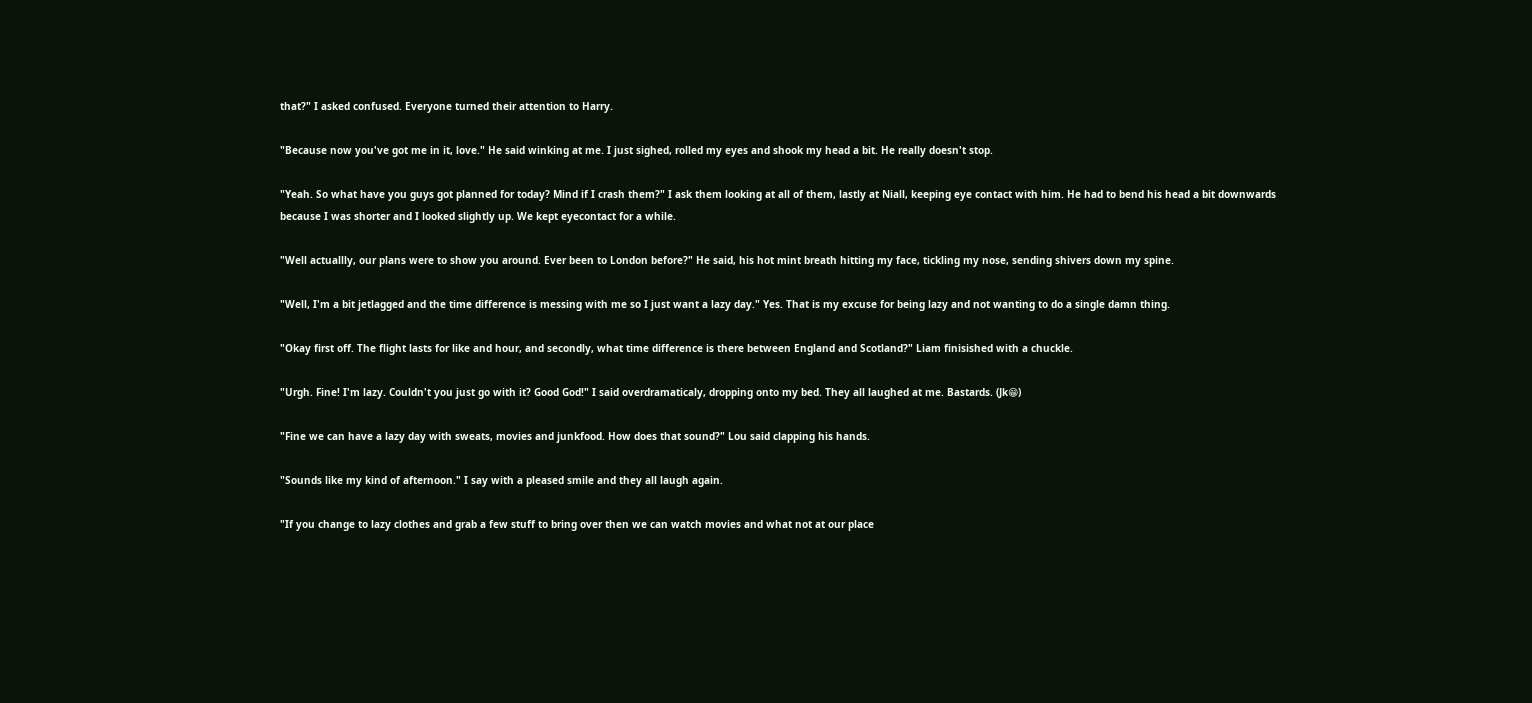that?" I asked confused. Everyone turned their attention to Harry.

"Because now you've got me in it, love." He said winking at me. I just sighed, rolled my eyes and shook my head a bit. He really doesn't stop.

"Yeah. So what have you guys got planned for today? Mind if I crash them?" I ask them looking at all of them, lastly at Niall, keeping eye contact with him. He had to bend his head a bit downwards because I was shorter and I looked slightly up. We kept eyecontact for a while.

"Well actuallly, our plans were to show you around. Ever been to London before?" He said, his hot mint breath hitting my face, tickling my nose, sending shivers down my spine.

"Well, I'm a bit jetlagged and the time difference is messing with me so I just want a lazy day." Yes. That is my excuse for being lazy and not wanting to do a single damn thing.

"Okay first off. The flight lasts for like and hour, and secondly, what time difference is there between England and Scotland?" Liam finisished with a chuckle.

"Urgh. Fine! I'm lazy. Couldn't you just go with it? Good God!" I said overdramaticaly, dropping onto my bed. They all laughed at me. Bastards. (Jk😁)

"Fine we can have a lazy day with sweats, movies and junkfood. How does that sound?" Lou said clapping his hands.

"Sounds like my kind of afternoon." I say with a pleased smile and they all laugh again.

"If you change to lazy clothes and grab a few stuff to bring over then we can watch movies and what not at our place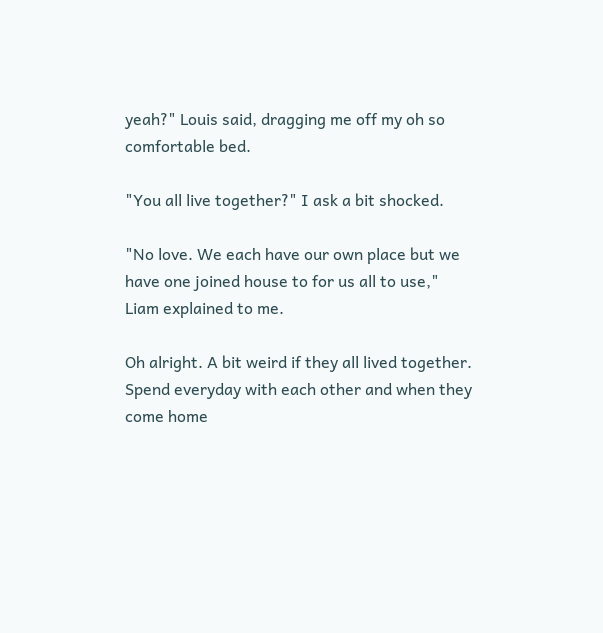yeah?" Louis said, dragging me off my oh so comfortable bed.

"You all live together?" I ask a bit shocked.

"No love. We each have our own place but we have one joined house to for us all to use," Liam explained to me.

Oh alright. A bit weird if they all lived together. Spend everyday with each other and when they come home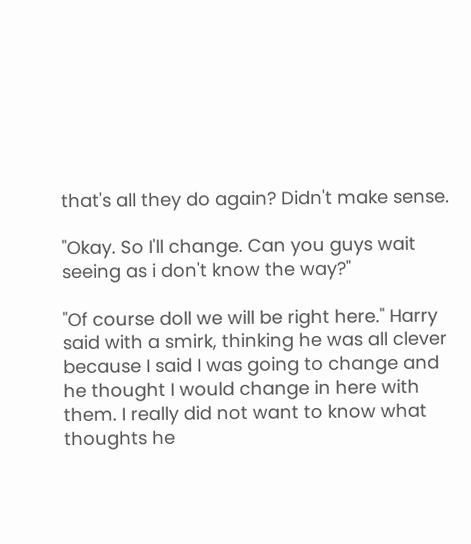that's all they do again? Didn't make sense.

"Okay. So I'll change. Can you guys wait seeing as i don't know the way?"

"Of course doll we will be right here." Harry said with a smirk, thinking he was all clever because I said I was going to change and he thought I would change in here with them. I really did not want to know what thoughts he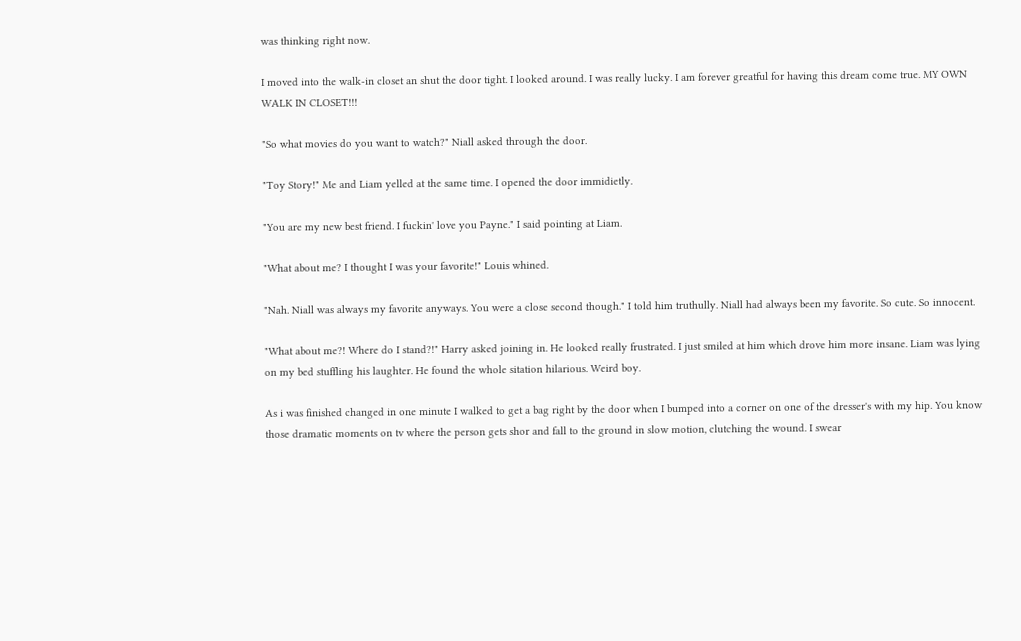was thinking right now.

I moved into the walk-in closet an shut the door tight. I looked around. I was really lucky. I am forever greatful for having this dream come true. MY OWN WALK IN CLOSET!!!

"So what movies do you want to watch?" Niall asked through the door.

"Toy Story!" Me and Liam yelled at the same time. I opened the door immidietly.

"You are my new best friend. I fuckin' love you Payne." I said pointing at Liam.

"What about me? I thought I was your favorite!" Louis whined.

"Nah. Niall was always my favorite anyways. You were a close second though." I told him truthully. Niall had always been my favorite. So cute. So innocent.

"What about me?! Where do I stand?!" Harry asked joining in. He looked really frustrated. I just smiled at him which drove him more insane. Liam was lying on my bed stuffling his laughter. He found the whole sitation hilarious. Weird boy.

As i was finished changed in one minute I walked to get a bag right by the door when I bumped into a corner on one of the dresser's with my hip. You know those dramatic moments on tv where the person gets shor and fall to the ground in slow motion, clutching the wound. I swear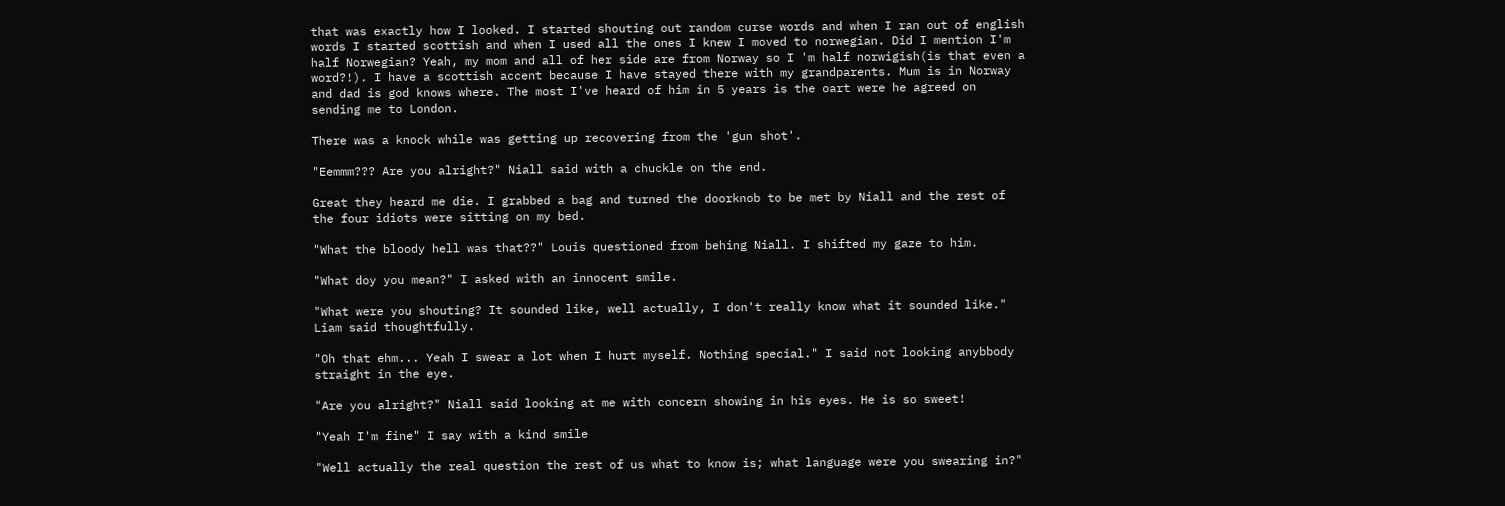that was exactly how I looked. I started shouting out random curse words and when I ran out of english words I started scottish and when I used all the ones I knew I moved to norwegian. Did I mention I'm half Norwegian? Yeah, my mom and all of her side are from Norway so I 'm half norwigish(is that even a word?!). I have a scottish accent because I have stayed there with my grandparents. Mum is in Norway and dad is god knows where. The most I've heard of him in 5 years is the oart were he agreed on sending me to London.

There was a knock while was getting up recovering from the 'gun shot'.

"Eemmm??? Are you alright?" Niall said with a chuckle on the end.

Great they heard me die. I grabbed a bag and turned the doorknob to be met by Niall and the rest of the four idiots were sitting on my bed.

"What the bloody hell was that??" Louis questioned from behing Niall. I shifted my gaze to him.

"What doy you mean?" I asked with an innocent smile.

"What were you shouting? It sounded like, well actually, I don't really know what it sounded like." Liam said thoughtfully.

"Oh that ehm... Yeah I swear a lot when I hurt myself. Nothing special." I said not looking anybbody straight in the eye.

"Are you alright?" Niall said looking at me with concern showing in his eyes. He is so sweet!

"Yeah I'm fine" I say with a kind smile

"Well actually the real question the rest of us what to know is; what language were you swearing in?"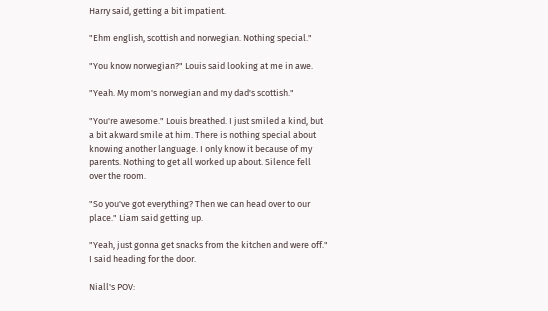Harry said, getting a bit impatient.

"Ehm english, scottish and norwegian. Nothing special."

"You know norwegian?" Louis said looking at me in awe.

"Yeah. My mom's norwegian and my dad's scottish."

"You're awesome." Louis breathed. I just smiled a kind, but a bit akward smile at him. There is nothing special about knowing another language. I only know it because of my parents. Nothing to get all worked up about. Silence fell over the room.

"So you've got everything? Then we can head over to our place." Liam said getting up.

"Yeah, just gonna get snacks from the kitchen and were off." I said heading for the door.

Niall's POV: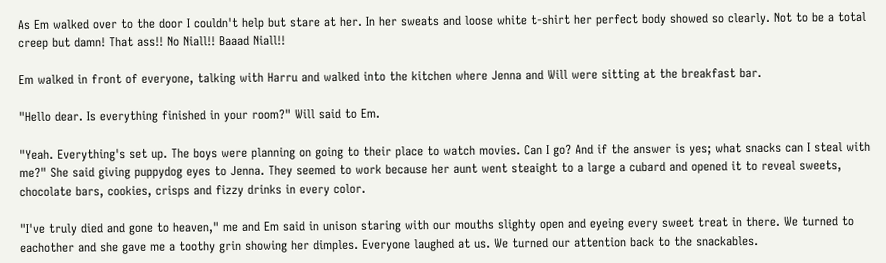As Em walked over to the door I couldn't help but stare at her. In her sweats and loose white t-shirt her perfect body showed so clearly. Not to be a total creep but damn! That ass!! No Niall!! Baaad Niall!!

Em walked in front of everyone, talking with Harru and walked into the kitchen where Jenna and Will were sitting at the breakfast bar.

"Hello dear. Is everything finished in your room?" Will said to Em.

"Yeah. Everything's set up. The boys were planning on going to their place to watch movies. Can I go? And if the answer is yes; what snacks can I steal with me?" She said giving puppydog eyes to Jenna. They seemed to work because her aunt went steaight to a large a cubard and opened it to reveal sweets, chocolate bars, cookies, crisps and fizzy drinks in every color.

"I've truly died and gone to heaven," me and Em said in unison staring with our mouths slighty open and eyeing every sweet treat in there. We turned to eachother and she gave me a toothy grin showing her dimples. Everyone laughed at us. We turned our attention back to the snackables.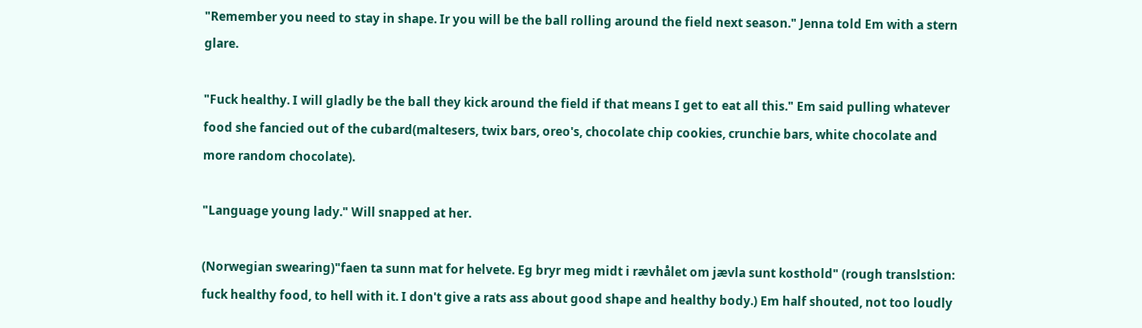"Remember you need to stay in shape. Ir you will be the ball rolling around the field next season." Jenna told Em with a stern glare.

"Fuck healthy. I will gladly be the ball they kick around the field if that means I get to eat all this." Em said pulling whatever food she fancied out of the cubard(maltesers, twix bars, oreo's, chocolate chip cookies, crunchie bars, white chocolate and more random chocolate).

"Language young lady." Will snapped at her.

(Norwegian swearing)"faen ta sunn mat for helvete. Eg bryr meg midt i rævhålet om jævla sunt kosthold" (rough translstion: fuck healthy food, to hell with it. I don't give a rats ass about good shape and healthy body.) Em half shouted, not too loudly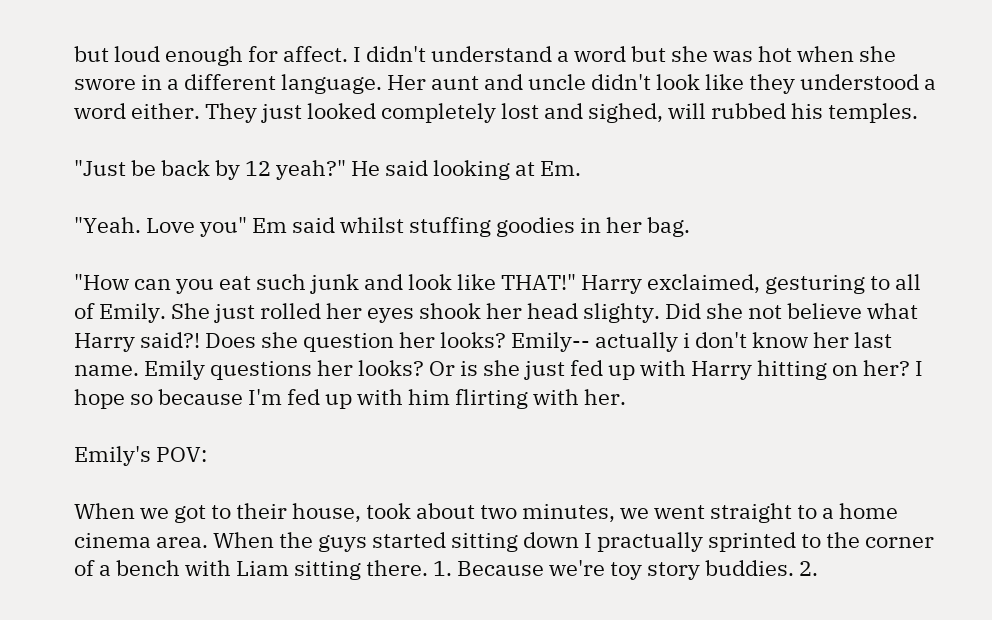but loud enough for affect. I didn't understand a word but she was hot when she swore in a different language. Her aunt and uncle didn't look like they understood a word either. They just looked completely lost and sighed, will rubbed his temples.

"Just be back by 12 yeah?" He said looking at Em.

"Yeah. Love you" Em said whilst stuffing goodies in her bag.

"How can you eat such junk and look like THAT!" Harry exclaimed, gesturing to all of Emily. She just rolled her eyes shook her head slighty. Did she not believe what Harry said?! Does she question her looks? Emily-- actually i don't know her last name. Emily questions her looks? Or is she just fed up with Harry hitting on her? I hope so because I'm fed up with him flirting with her.

Emily's POV:

When we got to their house, took about two minutes, we went straight to a home cinema area. When the guys started sitting down I practually sprinted to the corner of a bench with Liam sitting there. 1. Because we're toy story buddies. 2.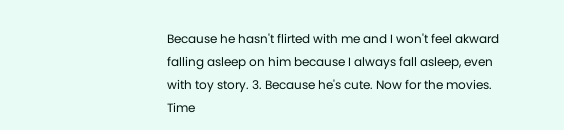Because he hasn't flirted with me and I won't feel akward falling asleep on him because I always fall asleep, even with toy story. 3. Because he's cute. Now for the movies. Time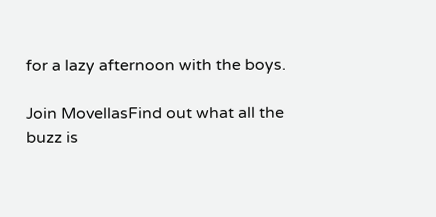for a lazy afternoon with the boys.

Join MovellasFind out what all the buzz is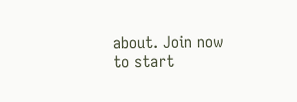about. Join now to start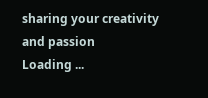sharing your creativity and passion
Loading ...